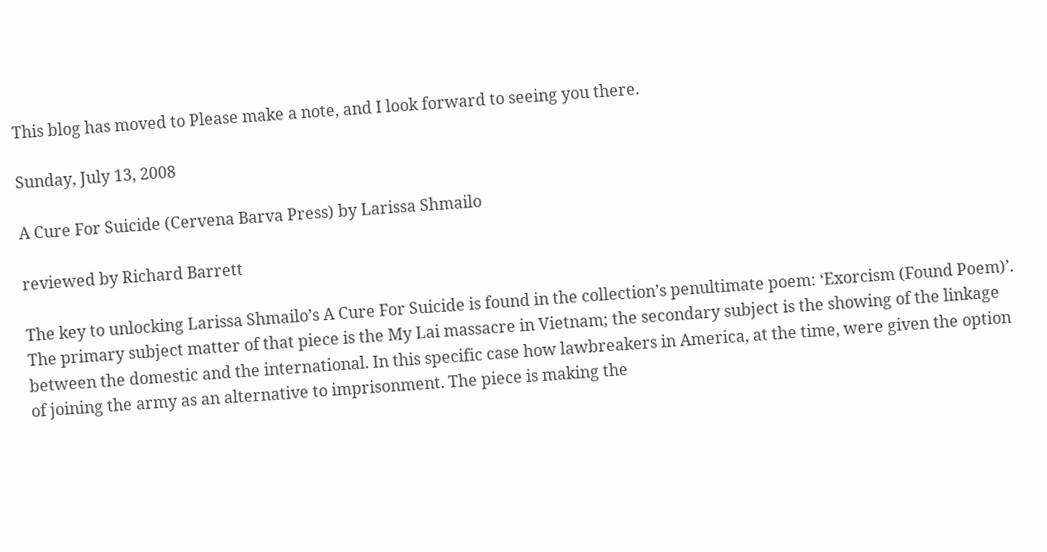This blog has moved to Please make a note, and I look forward to seeing you there.

Sunday, July 13, 2008

A Cure For Suicide (Cervena Barva Press) by Larissa Shmailo

reviewed by Richard Barrett

The key to unlocking Larissa Shmailo’s A Cure For Suicide is found in the collection’s penultimate poem: ‘Exorcism (Found Poem)’. The primary subject matter of that piece is the My Lai massacre in Vietnam; the secondary subject is the showing of the linkage between the domestic and the international. In this specific case how lawbreakers in America, at the time, were given the option of joining the army as an alternative to imprisonment. The piece is making the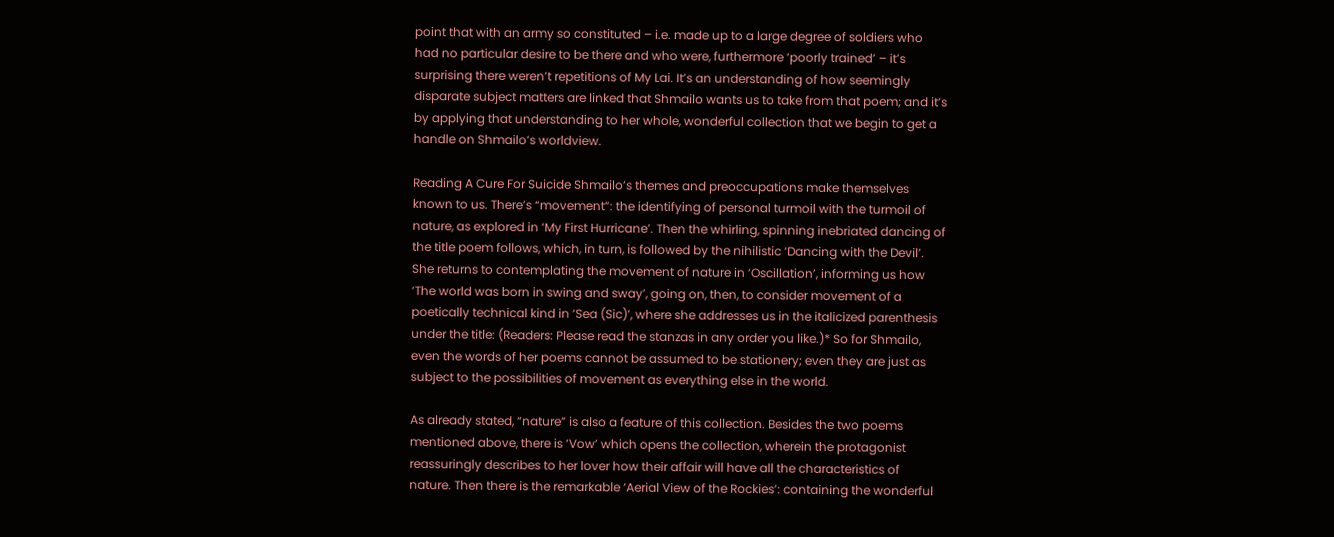point that with an army so constituted – i.e. made up to a large degree of soldiers who had no particular desire to be there and who were, furthermore ‘poorly trained’ – it’s surprising there weren’t repetitions of My Lai. It’s an understanding of how seemingly disparate subject matters are linked that Shmailo wants us to take from that poem; and it’s by applying that understanding to her whole, wonderful collection that we begin to get a handle on Shmailo’s worldview.

Reading A Cure For Suicide Shmailo’s themes and preoccupations make themselves known to us. There’s “movement”: the identifying of personal turmoil with the turmoil of nature, as explored in ‘My First Hurricane’. Then the whirling, spinning inebriated dancing of the title poem follows, which, in turn, is followed by the nihilistic ‘Dancing with the Devil’. She returns to contemplating the movement of nature in ‘Oscillation’, informing us how ‘The world was born in swing and sway’, going on, then, to consider movement of a poetically technical kind in ‘Sea (Sic)’, where she addresses us in the italicized parenthesis under the title: (Readers: Please read the stanzas in any order you like.)* So for Shmailo, even the words of her poems cannot be assumed to be stationery; even they are just as subject to the possibilities of movement as everything else in the world.

As already stated, “nature” is also a feature of this collection. Besides the two poems mentioned above, there is ‘Vow’ which opens the collection, wherein the protagonist reassuringly describes to her lover how their affair will have all the characteristics of nature. Then there is the remarkable ‘Aerial View of the Rockies’: containing the wonderful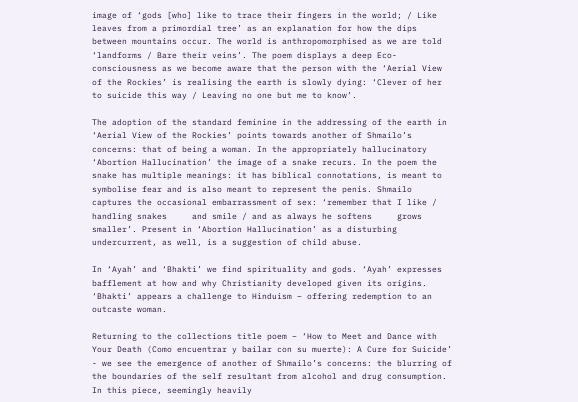image of ‘gods [who] like to trace their fingers in the world; / Like leaves from a primordial tree’ as an explanation for how the dips between mountains occur. The world is anthropomorphised as we are told ‘landforms / Bare their veins’. The poem displays a deep Eco-consciousness as we become aware that the person with the ‘Aerial View of the Rockies’ is realising the earth is slowly dying: ‘Clever of her to suicide this way / Leaving no one but me to know’.

The adoption of the standard feminine in the addressing of the earth in ‘Aerial View of the Rockies’ points towards another of Shmailo’s concerns: that of being a woman. In the appropriately hallucinatory ‘Abortion Hallucination’ the image of a snake recurs. In the poem the snake has multiple meanings: it has biblical connotations, is meant to symbolise fear and is also meant to represent the penis. Shmailo captures the occasional embarrassment of sex: ‘remember that I like / handling snakes     and smile / and as always he softens     grows smaller’. Present in ‘Abortion Hallucination’ as a disturbing undercurrent, as well, is a suggestion of child abuse.

In ‘Ayah’ and ‘Bhakti’ we find spirituality and gods. ‘Ayah’ expresses bafflement at how and why Christianity developed given its origins. ‘Bhakti’ appears a challenge to Hinduism – offering redemption to an outcaste woman.

Returning to the collections title poem – ‘How to Meet and Dance with Your Death (Como encuentrar y bailar con su muerte): A Cure for Suicide’  - we see the emergence of another of Shmailo’s concerns: the blurring of the boundaries of the self resultant from alcohol and drug consumption. In this piece, seemingly heavily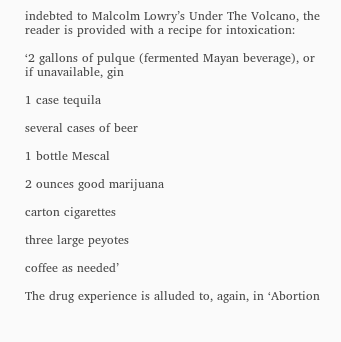indebted to Malcolm Lowry’s Under The Volcano, the reader is provided with a recipe for intoxication:

‘2 gallons of pulque (fermented Mayan beverage), or if unavailable, gin

1 case tequila

several cases of beer

1 bottle Mescal

2 ounces good marijuana

carton cigarettes

three large peyotes

coffee as needed’

The drug experience is alluded to, again, in ‘Abortion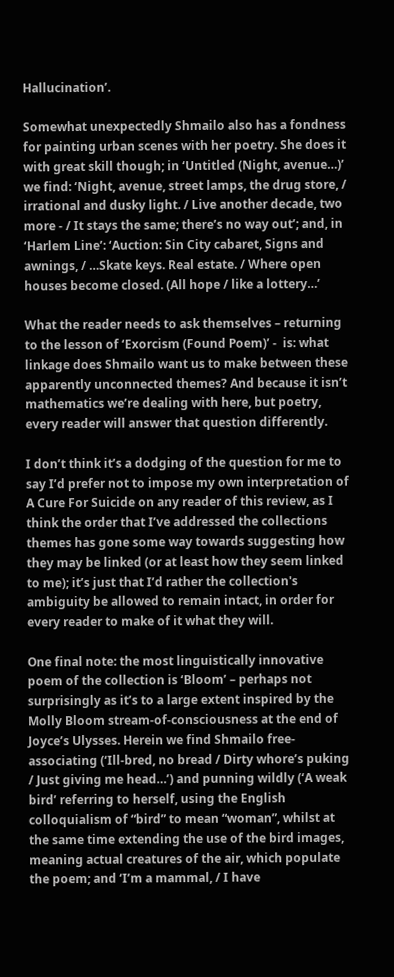Hallucination’.

Somewhat unexpectedly Shmailo also has a fondness for painting urban scenes with her poetry. She does it with great skill though; in ‘Untitled (Night, avenue…)’ we find: ‘Night, avenue, street lamps, the drug store, / irrational and dusky light. / Live another decade, two more - / It stays the same; there’s no way out’; and, in ‘Harlem Line’: ‘Auction: Sin City cabaret, Signs and awnings, / …Skate keys. Real estate. / Where open houses become closed. (All hope / like a lottery…’

What the reader needs to ask themselves – returning to the lesson of ‘Exorcism (Found Poem)’ -  is: what linkage does Shmailo want us to make between these apparently unconnected themes? And because it isn’t mathematics we’re dealing with here, but poetry, every reader will answer that question differently.

I don’t think it’s a dodging of the question for me to say I’d prefer not to impose my own interpretation of A Cure For Suicide on any reader of this review, as I think the order that I’ve addressed the collections themes has gone some way towards suggesting how they may be linked (or at least how they seem linked to me); it’s just that I’d rather the collection's ambiguity be allowed to remain intact, in order for every reader to make of it what they will.

One final note: the most linguistically innovative poem of the collection is ‘Bloom’ – perhaps not surprisingly as it’s to a large extent inspired by the Molly Bloom stream-of-consciousness at the end of Joyce’s Ulysses. Herein we find Shmailo free-associating (‘Ill-bred, no bread / Dirty whore’s puking / Just giving me head…’) and punning wildly (‘A weak bird’ referring to herself, using the English colloquialism of “bird” to mean “woman”, whilst at the same time extending the use of the bird images, meaning actual creatures of the air, which populate the poem; and ‘I’m a mammal, / I have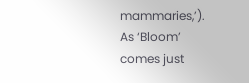mammaries,’). As ‘Bloom’ comes just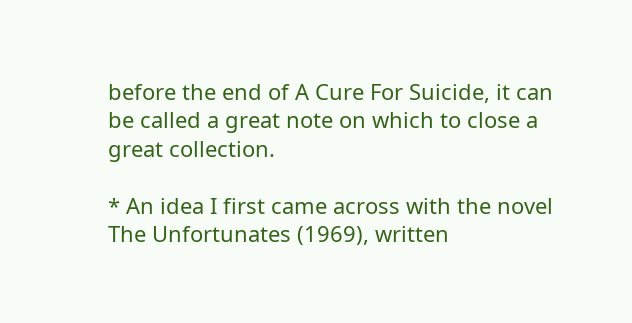before the end of A Cure For Suicide, it can be called a great note on which to close a great collection.

* An idea I first came across with the novel The Unfortunates (1969), written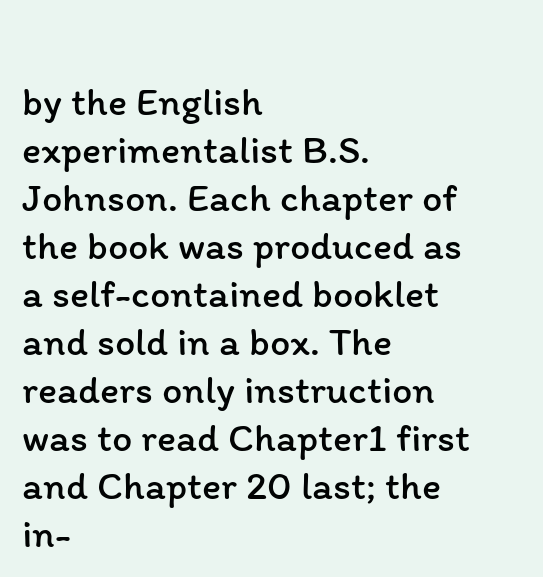by the English experimentalist B.S. Johnson. Each chapter of the book was produced as a self-contained booklet and sold in a box. The readers only instruction was to read Chapter1 first and Chapter 20 last; the in-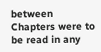between Chapters were to be read in any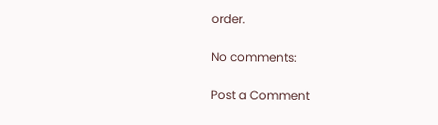order.

No comments:

Post a Comment